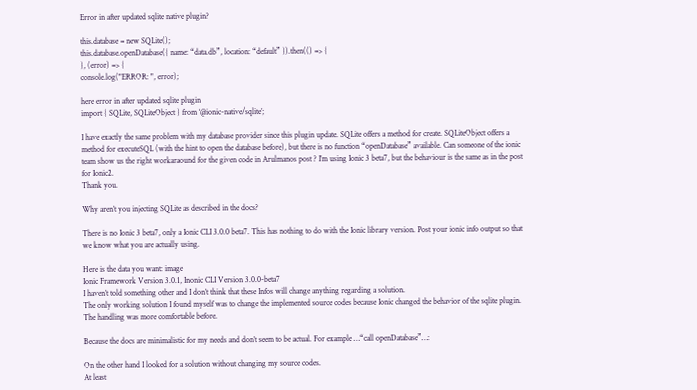Error in after updated sqlite native plugin?

this.database = new SQLite();
this.database.openDatabase({ name: “data.db”, location: “default” }).then(() => {
}, (error) => {
console.log("ERROR: ", error);

here error in after updated sqlite plugin
import { SQLite, SQLiteObject } from ‘@ionic-native/sqlite’;

I have exactly the same problem with my database provider since this plugin update. SQLite offers a method for create. SQLiteObject offers a method for executeSQL (with the hint to open the database before), but there is no function “openDatabase” available. Can someone of the ionic team show us the right workaraound for the given code in Arulmanos post ? I’m using Ionic 3 beta7, but the behaviour is the same as in the post for Ionic2.
Thank you.

Why aren’t you injecting SQLite as described in the docs?

There is no Ionic 3 beta7, only a Ionic CLI 3.0.0 beta7. This has nothing to do with the Ionic library version. Post your ionic info output so that we know what you are actually using.

Here is the data you want: image
Ionic Framework Version 3.0.1, Inonic CLI Version 3.0.0-beta7
I haven’t told something other and I don’t think that these Infos will change anything regarding a solution.
The only working solution I found myself was to change the implemented source codes because Ionic changed the behavior of the sqlite plugin. The handling was more comfortable before.

Because the docs are minimalistic for my needs and don’t seem to be actual. For example …“call openDatabase”…:

On the other hand I looked for a solution without changing my source codes.
At least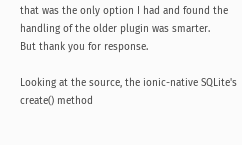that was the only option I had and found the handling of the older plugin was smarter.
But thank you for response.

Looking at the source, the ionic-native SQLite's create() method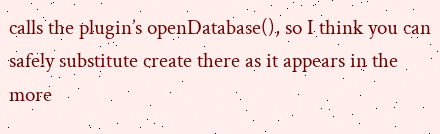calls the plugin’s openDatabase(), so I think you can safely substitute create there as it appears in the more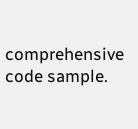comprehensive code sample.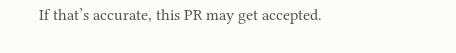If that’s accurate, this PR may get accepted.